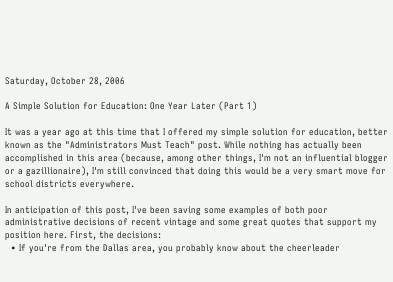Saturday, October 28, 2006

A Simple Solution for Education: One Year Later (Part 1)

It was a year ago at this time that I offered my simple solution for education, better known as the "Administrators Must Teach" post. While nothing has actually been accomplished in this area (because, among other things, I'm not an influential blogger or a gazillionaire), I'm still convinced that doing this would be a very smart move for school districts everywhere.

In anticipation of this post, I've been saving some examples of both poor administrative decisions of recent vintage and some great quotes that support my position here. First, the decisions:
  • If you're from the Dallas area, you probably know about the cheerleader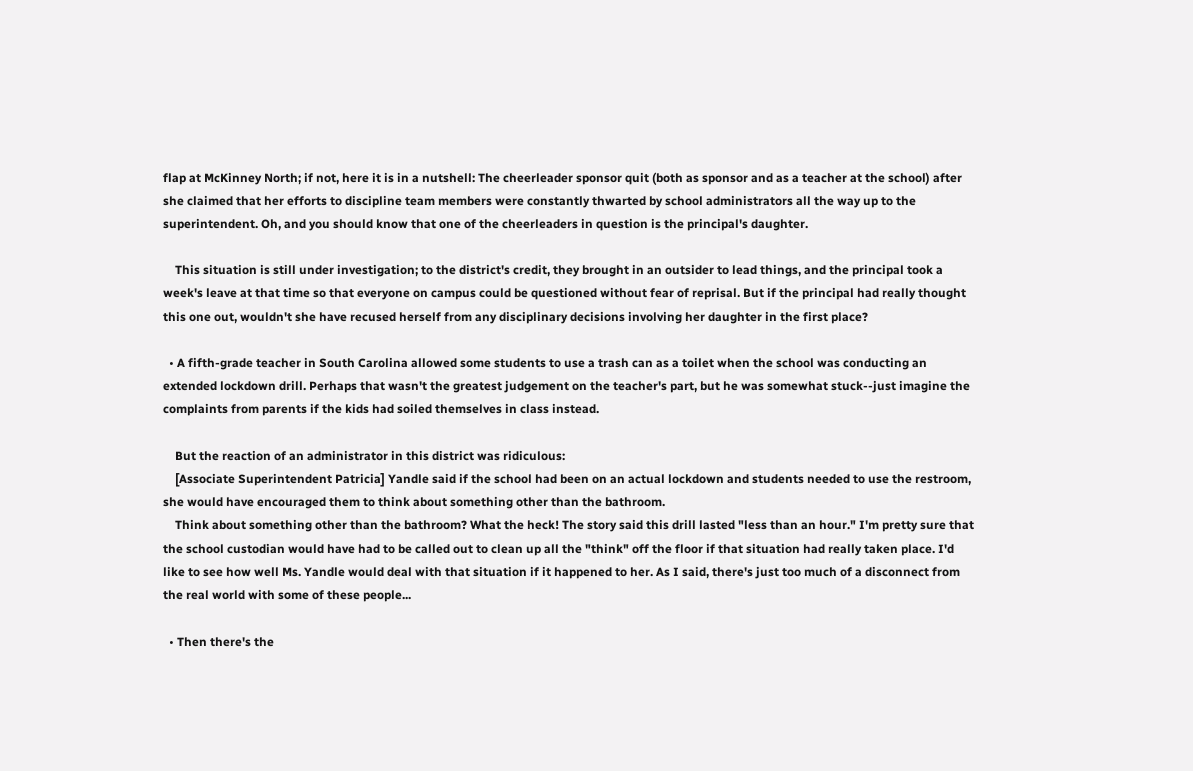flap at McKinney North; if not, here it is in a nutshell: The cheerleader sponsor quit (both as sponsor and as a teacher at the school) after she claimed that her efforts to discipline team members were constantly thwarted by school administrators all the way up to the superintendent. Oh, and you should know that one of the cheerleaders in question is the principal's daughter.

    This situation is still under investigation; to the district's credit, they brought in an outsider to lead things, and the principal took a week's leave at that time so that everyone on campus could be questioned without fear of reprisal. But if the principal had really thought this one out, wouldn't she have recused herself from any disciplinary decisions involving her daughter in the first place?

  • A fifth-grade teacher in South Carolina allowed some students to use a trash can as a toilet when the school was conducting an extended lockdown drill. Perhaps that wasn't the greatest judgement on the teacher's part, but he was somewhat stuck--just imagine the complaints from parents if the kids had soiled themselves in class instead.

    But the reaction of an administrator in this district was ridiculous:
    [Associate Superintendent Patricia] Yandle said if the school had been on an actual lockdown and students needed to use the restroom, she would have encouraged them to think about something other than the bathroom.
    Think about something other than the bathroom? What the heck! The story said this drill lasted "less than an hour." I'm pretty sure that the school custodian would have had to be called out to clean up all the "think" off the floor if that situation had really taken place. I'd like to see how well Ms. Yandle would deal with that situation if it happened to her. As I said, there's just too much of a disconnect from the real world with some of these people...

  • Then there's the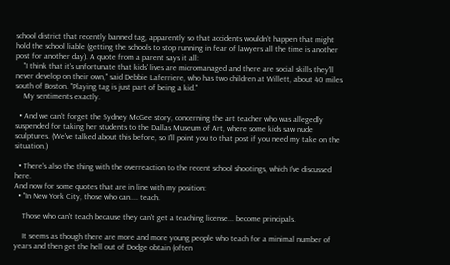school district that recently banned tag, apparently so that accidents wouldn't happen that might hold the school liable (getting the schools to stop running in fear of lawyers all the time is another post for another day). A quote from a parent says it all:
    "I think that it's unfortunate that kids' lives are micromanaged and there are social skills they'll never develop on their own," said Debbie Laferriere, who has two children at Willett, about 40 miles south of Boston. "Playing tag is just part of being a kid."
    My sentiments exactly.

  • And we can't forget the Sydney McGee story, concerning the art teacher who was allegedly suspended for taking her students to the Dallas Museum of Art, where some kids saw nude sculptures. (We've talked about this before, so I'll point you to that post if you need my take on the situation.)

  • There's also the thing with the overreaction to the recent school shootings, which I've discussed here.
And now for some quotes that are in line with my position:
  • "In New York City, those who can.... teach.

    Those who can't teach because they can't get a teaching license... become principals.

    It seems as though there are more and more young people who teach for a minimal number of years and then get the hell out of Dodge obtain (often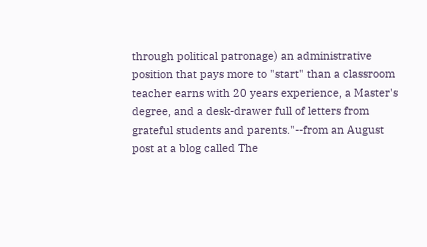through political patronage) an administrative position that pays more to "start" than a classroom teacher earns with 20 years experience, a Master's degree, and a desk-drawer full of letters from grateful students and parents."--from an August post at a blog called The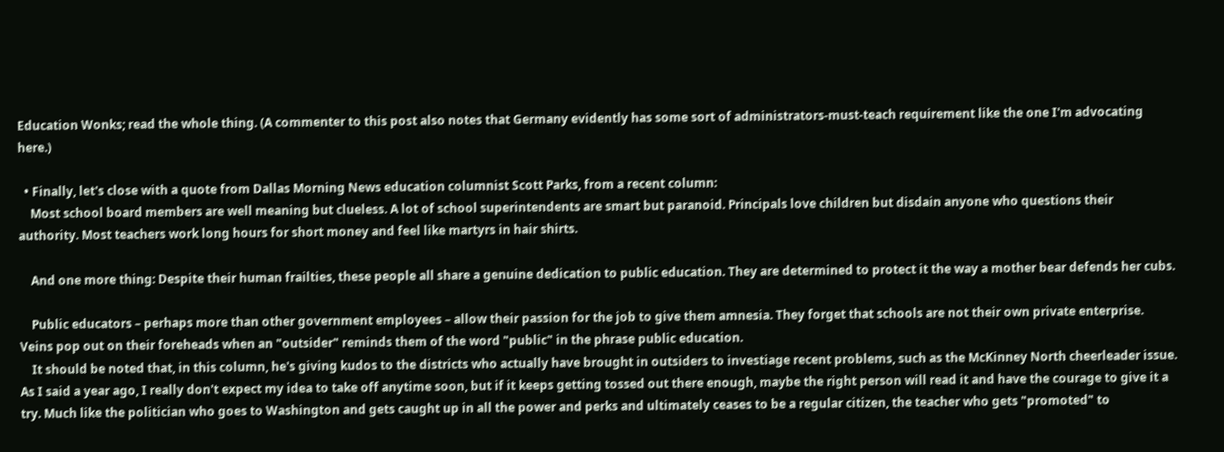Education Wonks; read the whole thing. (A commenter to this post also notes that Germany evidently has some sort of administrators-must-teach requirement like the one I'm advocating here.)

  • Finally, let's close with a quote from Dallas Morning News education columnist Scott Parks, from a recent column:
    Most school board members are well meaning but clueless. A lot of school superintendents are smart but paranoid. Principals love children but disdain anyone who questions their authority. Most teachers work long hours for short money and feel like martyrs in hair shirts.

    And one more thing: Despite their human frailties, these people all share a genuine dedication to public education. They are determined to protect it the way a mother bear defends her cubs.

    Public educators – perhaps more than other government employees – allow their passion for the job to give them amnesia. They forget that schools are not their own private enterprise. Veins pop out on their foreheads when an "outsider" reminds them of the word "public" in the phrase public education.
    It should be noted that, in this column, he's giving kudos to the districts who actually have brought in outsiders to investiage recent problems, such as the McKinney North cheerleader issue.
As I said a year ago, I really don't expect my idea to take off anytime soon, but if it keeps getting tossed out there enough, maybe the right person will read it and have the courage to give it a try. Much like the politician who goes to Washington and gets caught up in all the power and perks and ultimately ceases to be a regular citizen, the teacher who gets "promoted" to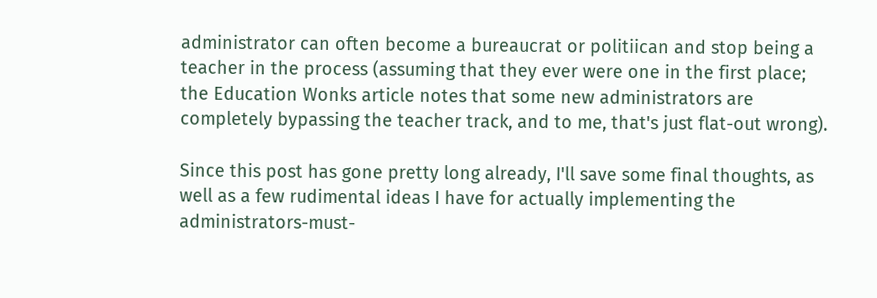administrator can often become a bureaucrat or politiican and stop being a teacher in the process (assuming that they ever were one in the first place; the Education Wonks article notes that some new administrators are completely bypassing the teacher track, and to me, that's just flat-out wrong).

Since this post has gone pretty long already, I'll save some final thoughts, as well as a few rudimental ideas I have for actually implementing the administrators-must-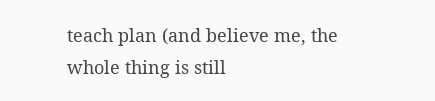teach plan (and believe me, the whole thing is still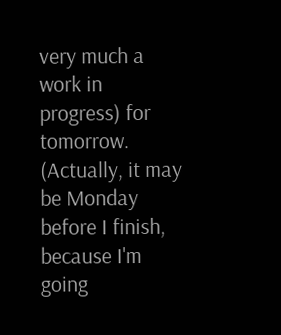very much a work in progress) for tomorrow. (Actually, it may be Monday before I finish, because I'm going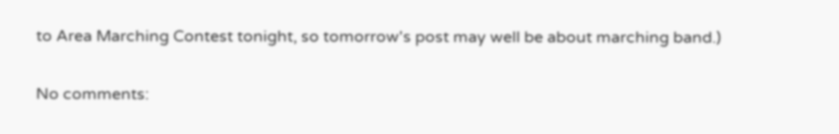to Area Marching Contest tonight, so tomorrow's post may well be about marching band.)

No comments: